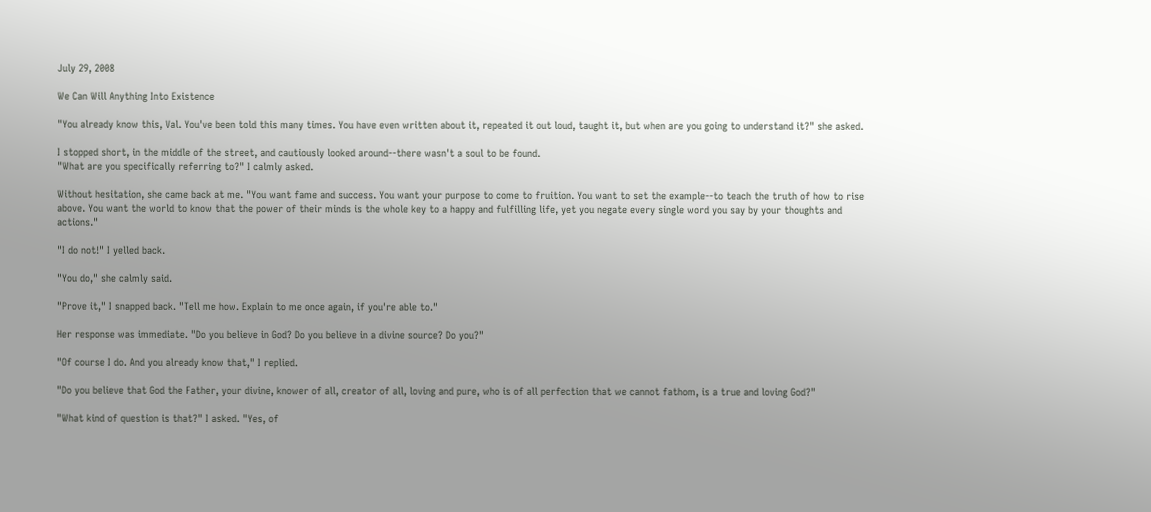July 29, 2008

We Can Will Anything Into Existence

"You already know this, Val. You've been told this many times. You have even written about it, repeated it out loud, taught it, but when are you going to understand it?" she asked.

I stopped short, in the middle of the street, and cautiously looked around--there wasn't a soul to be found.
"What are you specifically referring to?" I calmly asked.

Without hesitation, she came back at me. "You want fame and success. You want your purpose to come to fruition. You want to set the example--to teach the truth of how to rise above. You want the world to know that the power of their minds is the whole key to a happy and fulfilling life, yet you negate every single word you say by your thoughts and actions."

"I do not!" I yelled back.

"You do," she calmly said.

"Prove it," I snapped back. "Tell me how. Explain to me once again, if you're able to."

Her response was immediate. "Do you believe in God? Do you believe in a divine source? Do you?"

"Of course I do. And you already know that," I replied.

"Do you believe that God the Father, your divine, knower of all, creator of all, loving and pure, who is of all perfection that we cannot fathom, is a true and loving God?"

"What kind of question is that?" I asked. "Yes, of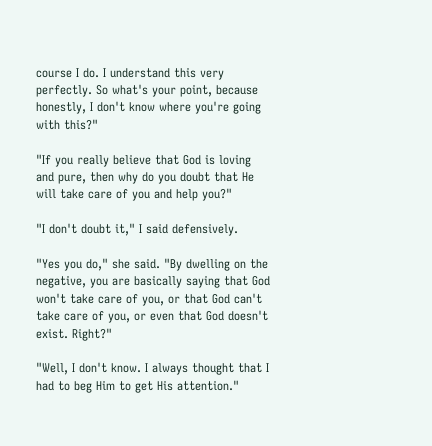course I do. I understand this very perfectly. So what's your point, because honestly, I don't know where you're going with this?"

"If you really believe that God is loving and pure, then why do you doubt that He will take care of you and help you?"

"I don't doubt it," I said defensively.

"Yes you do," she said. "By dwelling on the negative, you are basically saying that God won't take care of you, or that God can't take care of you, or even that God doesn't exist. Right?"

"Well, I don't know. I always thought that I had to beg Him to get His attention."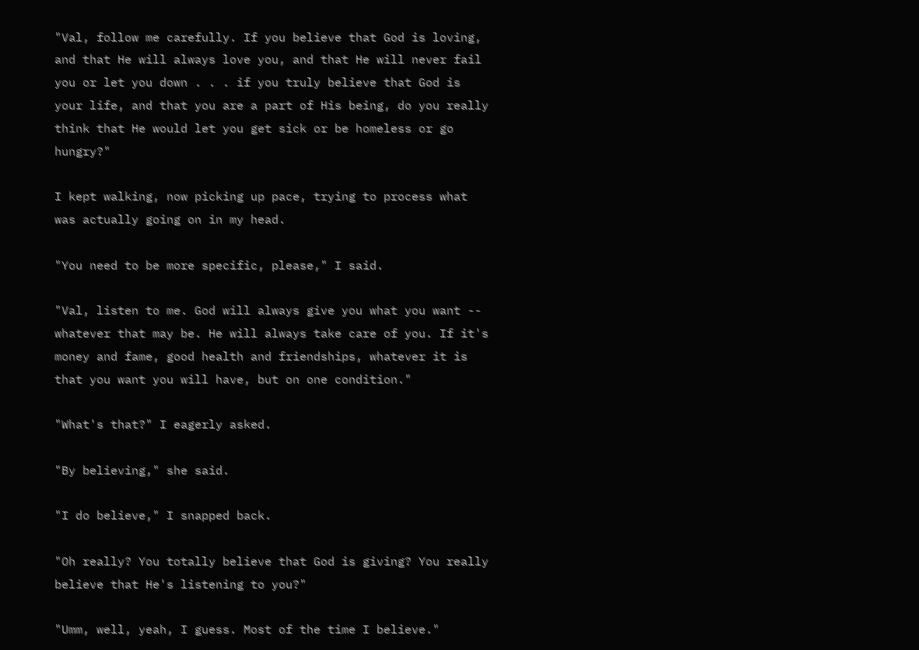"Val, follow me carefully. If you believe that God is loving, and that He will always love you, and that He will never fail you or let you down . . . if you truly believe that God is your life, and that you are a part of His being, do you really think that He would let you get sick or be homeless or go hungry?"

I kept walking, now picking up pace, trying to process what was actually going on in my head.

"You need to be more specific, please," I said.

"Val, listen to me. God will always give you what you want -- whatever that may be. He will always take care of you. If it's money and fame, good health and friendships, whatever it is that you want you will have, but on one condition."

"What's that?" I eagerly asked.

"By believing," she said.

"I do believe," I snapped back.

"Oh really? You totally believe that God is giving? You really believe that He's listening to you?"

"Umm, well, yeah, I guess. Most of the time I believe."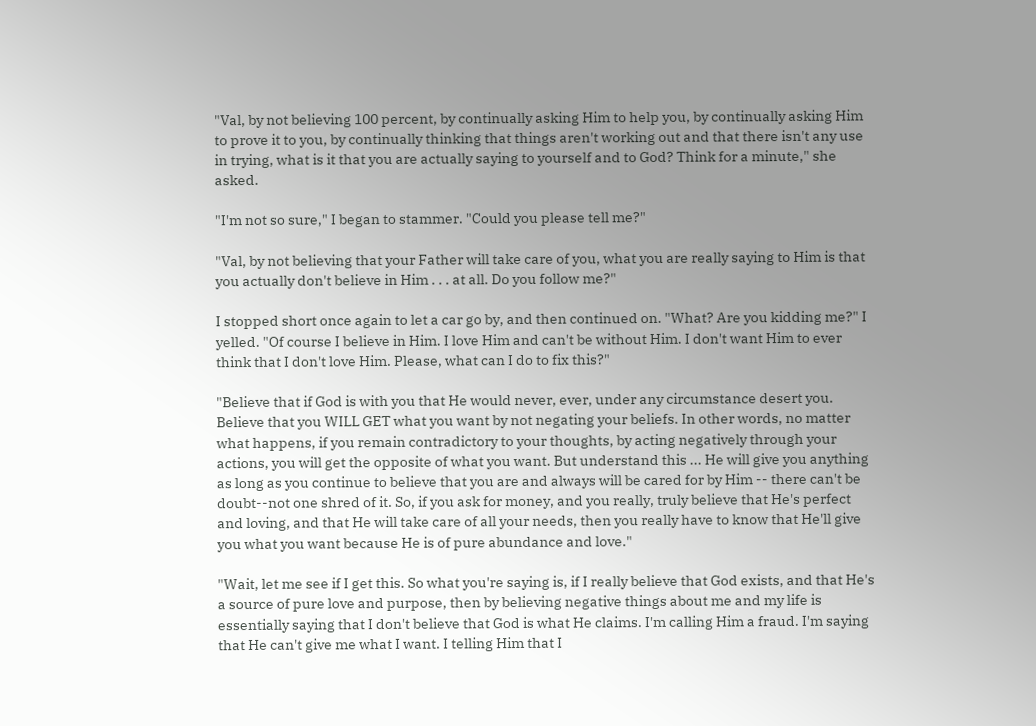"Val, by not believing 100 percent, by continually asking Him to help you, by continually asking Him to prove it to you, by continually thinking that things aren't working out and that there isn't any use in trying, what is it that you are actually saying to yourself and to God? Think for a minute," she asked.

"I'm not so sure," I began to stammer. "Could you please tell me?"

"Val, by not believing that your Father will take care of you, what you are really saying to Him is that you actually don't believe in Him . . . at all. Do you follow me?"

I stopped short once again to let a car go by, and then continued on. "What? Are you kidding me?" I yelled. "Of course I believe in Him. I love Him and can't be without Him. I don't want Him to ever think that I don't love Him. Please, what can I do to fix this?"

"Believe that if God is with you that He would never, ever, under any circumstance desert you. Believe that you WILL GET what you want by not negating your beliefs. In other words, no matter what happens, if you remain contradictory to your thoughts, by acting negatively through your actions, you will get the opposite of what you want. But understand this ... He will give you anything as long as you continue to believe that you are and always will be cared for by Him -- there can't be doubt--not one shred of it. So, if you ask for money, and you really, truly believe that He's perfect and loving, and that He will take care of all your needs, then you really have to know that He'll give you what you want because He is of pure abundance and love."

"Wait, let me see if I get this. So what you're saying is, if I really believe that God exists, and that He's a source of pure love and purpose, then by believing negative things about me and my life is essentially saying that I don't believe that God is what He claims. I'm calling Him a fraud. I'm saying that He can't give me what I want. I telling Him that I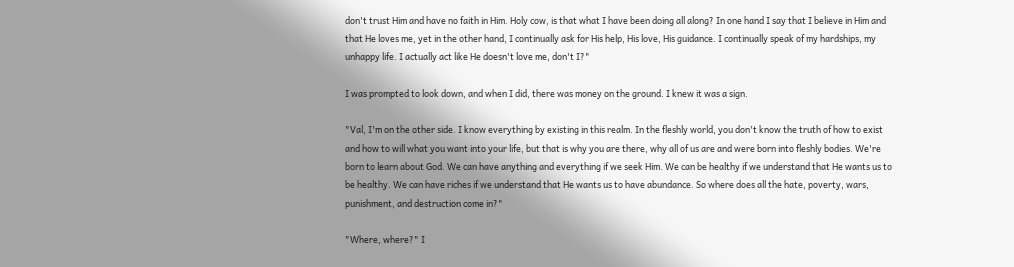don't trust Him and have no faith in Him. Holy cow, is that what I have been doing all along? In one hand I say that I believe in Him and that He loves me, yet in the other hand, I continually ask for His help, His love, His guidance. I continually speak of my hardships, my unhappy life. I actually act like He doesn't love me, don't I?"

I was prompted to look down, and when I did, there was money on the ground. I knew it was a sign.

"Val, I'm on the other side. I know everything by existing in this realm. In the fleshly world, you don't know the truth of how to exist and how to will what you want into your life, but that is why you are there, why all of us are and were born into fleshly bodies. We're born to learn about God. We can have anything and everything if we seek Him. We can be healthy if we understand that He wants us to be healthy. We can have riches if we understand that He wants us to have abundance. So where does all the hate, poverty, wars, punishment, and destruction come in?"

"Where, where?" I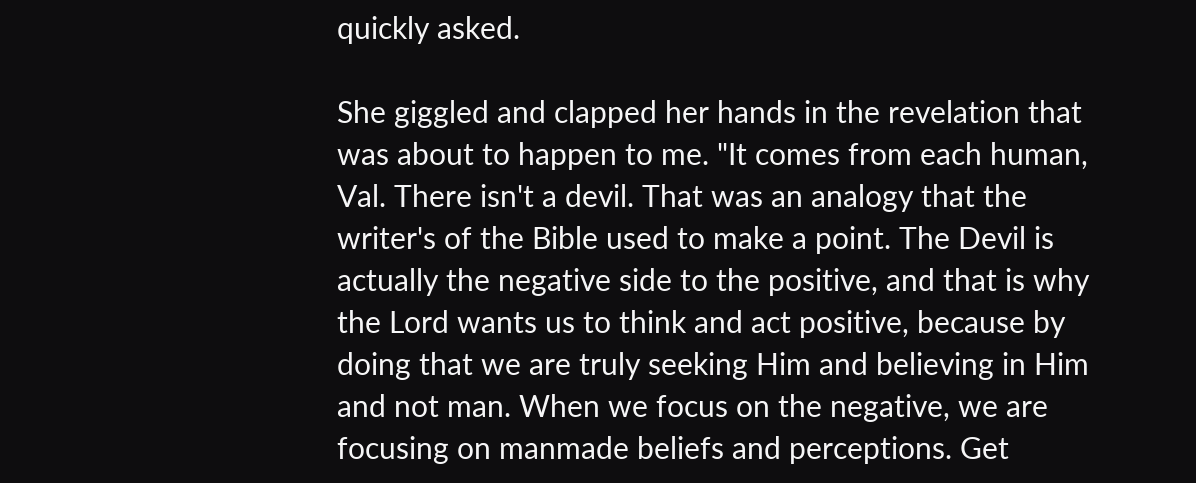quickly asked.

She giggled and clapped her hands in the revelation that was about to happen to me. "It comes from each human, Val. There isn't a devil. That was an analogy that the writer's of the Bible used to make a point. The Devil is actually the negative side to the positive, and that is why the Lord wants us to think and act positive, because by doing that we are truly seeking Him and believing in Him and not man. When we focus on the negative, we are focusing on manmade beliefs and perceptions. Get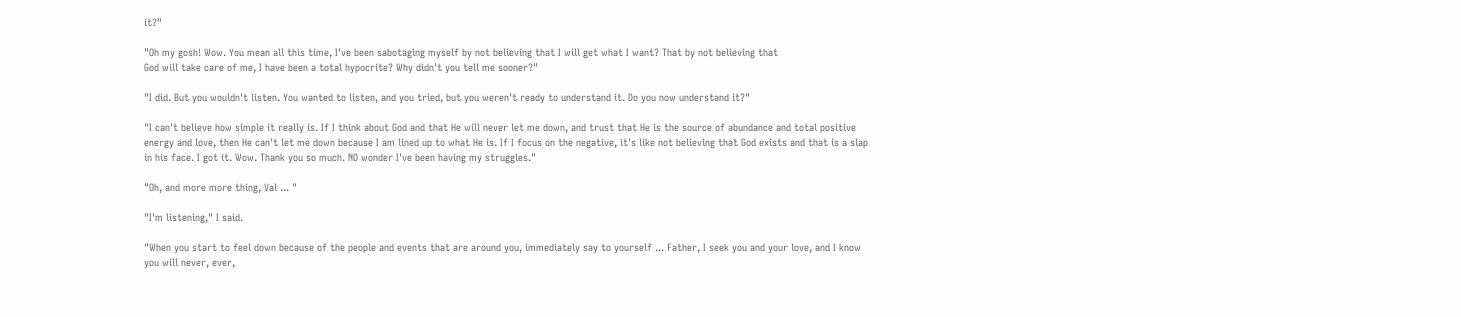it?"

"Oh my gosh! Wow. You mean all this time, I've been sabotaging myself by not believing that I will get what I want? That by not believing that
God will take care of me, I have been a total hypocrite? Why didn't you tell me sooner?"

"I did. But you wouldn't listen. You wanted to listen, and you tried, but you weren't ready to understand it. Do you now understand it?"

"I can't believe how simple it really is. If I think about God and that He will never let me down, and trust that He is the source of abundance and total positive energy and love, then He can't let me down because I am lined up to what He is. If I focus on the negative, it's like not believing that God exists and that is a slap in his face. I got it. Wow. Thank you so much. NO wonder I've been having my struggles."

"Oh, and more more thing, Val ... "

"I'm listening," I said.

"When you start to feel down because of the people and events that are around you, immediately say to yourself ... Father, I seek you and your love, and I know you will never, ever,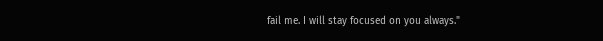fail me. I will stay focused on you always."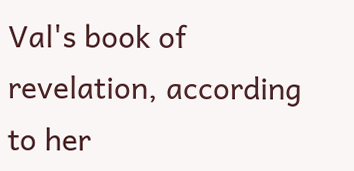Val's book of revelation, according to her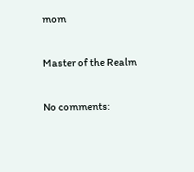mom

Master of the Realm

No comments: